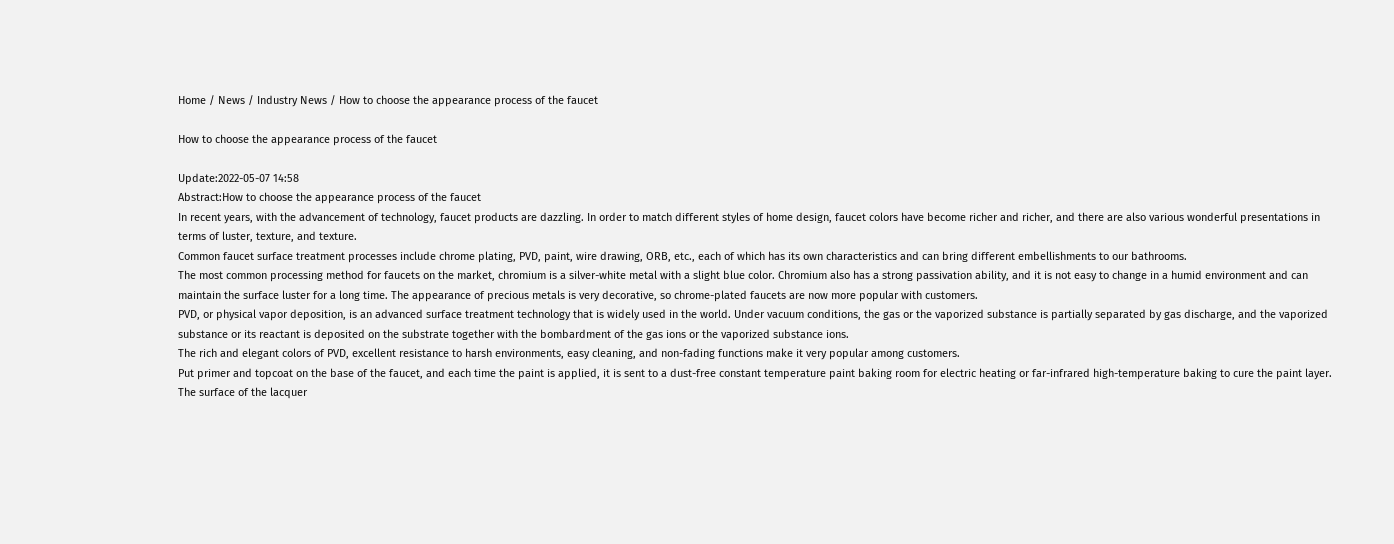Home / News / Industry News / How to choose the appearance process of the faucet

How to choose the appearance process of the faucet

Update:2022-05-07 14:58
Abstract:How to choose the appearance process of the faucet
In recent years, with the advancement of technology, faucet products are dazzling. In order to match different styles of home design, faucet colors have become richer and richer, and there are also various wonderful presentations in terms of luster, texture, and texture.
Common faucet surface treatment processes include chrome plating, PVD, paint, wire drawing, ORB, etc., each of which has its own characteristics and can bring different embellishments to our bathrooms.
The most common processing method for faucets on the market, chromium is a silver-white metal with a slight blue color. Chromium also has a strong passivation ability, and it is not easy to change in a humid environment and can maintain the surface luster for a long time. The appearance of precious metals is very decorative, so chrome-plated faucets are now more popular with customers.
PVD, or physical vapor deposition, is an advanced surface treatment technology that is widely used in the world. Under vacuum conditions, the gas or the vaporized substance is partially separated by gas discharge, and the vaporized substance or its reactant is deposited on the substrate together with the bombardment of the gas ions or the vaporized substance ions.
The rich and elegant colors of PVD, excellent resistance to harsh environments, easy cleaning, and non-fading functions make it very popular among customers.
Put primer and topcoat on the base of the faucet, and each time the paint is applied, it is sent to a dust-free constant temperature paint baking room for electric heating or far-infrared high-temperature baking to cure the paint layer. The surface of the lacquer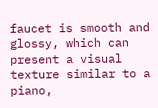faucet is smooth and glossy, which can present a visual texture similar to a piano,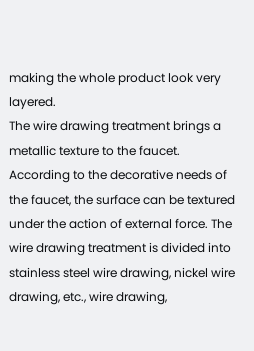making the whole product look very layered.
The wire drawing treatment brings a metallic texture to the faucet. According to the decorative needs of the faucet, the surface can be textured under the action of external force. The wire drawing treatment is divided into stainless steel wire drawing, nickel wire drawing, etc., wire drawing,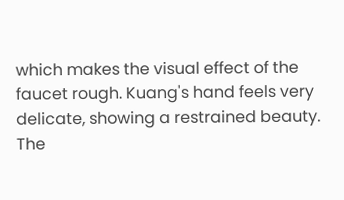which makes the visual effect of the faucet rough. Kuang's hand feels very delicate, showing a restrained beauty.
The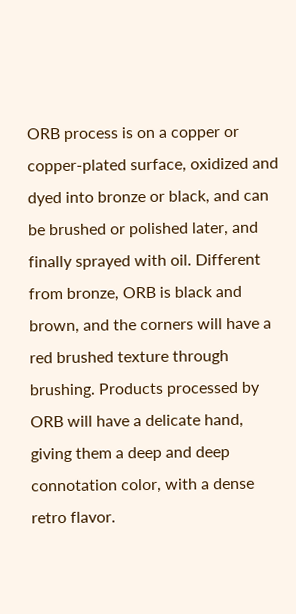ORB process is on a copper or copper-plated surface, oxidized and dyed into bronze or black, and can be brushed or polished later, and finally sprayed with oil. Different from bronze, ORB is black and brown, and the corners will have a red brushed texture through brushing. Products processed by ORB will have a delicate hand, giving them a deep and deep connotation color, with a dense retro flavor.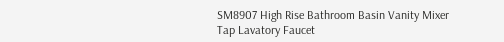SM8907 High Rise Bathroom Basin Vanity Mixer Tap Lavatory Faucet